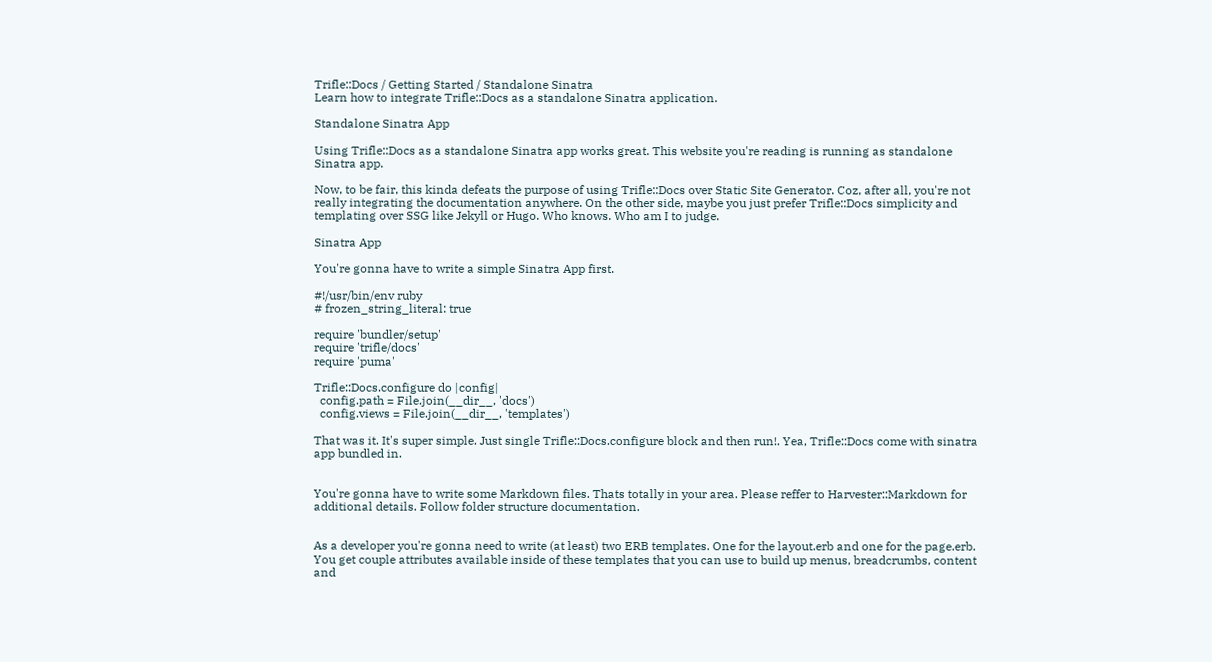Trifle::Docs / Getting Started / Standalone Sinatra
Learn how to integrate Trifle::Docs as a standalone Sinatra application.

Standalone Sinatra App

Using Trifle::Docs as a standalone Sinatra app works great. This website you're reading is running as standalone Sinatra app.

Now, to be fair, this kinda defeats the purpose of using Trifle::Docs over Static Site Generator. Coz, after all, you're not really integrating the documentation anywhere. On the other side, maybe you just prefer Trifle::Docs simplicity and templating over SSG like Jekyll or Hugo. Who knows. Who am I to judge.

Sinatra App

You're gonna have to write a simple Sinatra App first.

#!/usr/bin/env ruby
# frozen_string_literal: true

require 'bundler/setup'
require 'trifle/docs'
require 'puma'

Trifle::Docs.configure do |config|
  config.path = File.join(__dir__, 'docs')
  config.views = File.join(__dir__, 'templates')

That was it. It's super simple. Just single Trifle::Docs.configure block and then run!. Yea, Trifle::Docs come with sinatra app bundled in.


You're gonna have to write some Markdown files. Thats totally in your area. Please reffer to Harvester::Markdown for additional details. Follow folder structure documentation.


As a developer you're gonna need to write (at least) two ERB templates. One for the layout.erb and one for the page.erb. You get couple attributes available inside of these templates that you can use to build up menus, breadcrumbs, content and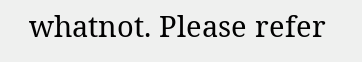whatnot. Please refer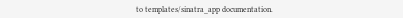to templates/sinatra_app documentation.